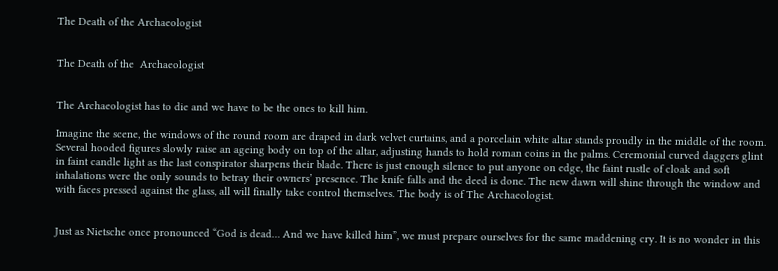The Death of the Archaeologist


The Death of the  Archaeologist


The Archaeologist has to die and we have to be the ones to kill him.

Imagine the scene, the windows of the round room are draped in dark velvet curtains, and a porcelain white altar stands proudly in the middle of the room. Several hooded figures slowly raise an ageing body on top of the altar, adjusting hands to hold roman coins in the palms. Ceremonial curved daggers glint in faint candle light as the last conspirator sharpens their blade. There is just enough silence to put anyone on edge, the faint rustle of cloak and soft inhalations were the only sounds to betray their owners’ presence. The knife falls and the deed is done. The new dawn will shine through the window and with faces pressed against the glass, all will finally take control themselves. The body is of The Archaeologist.


Just as Nietsche once pronounced “God is dead… And we have killed him”, we must prepare ourselves for the same maddening cry. It is no wonder in this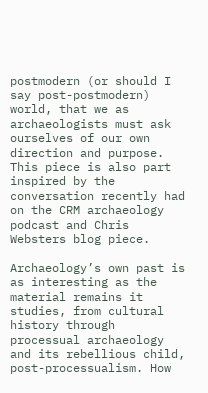postmodern (or should I say post-postmodern) world, that we as archaeologists must ask ourselves of our own direction and purpose. This piece is also part inspired by the conversation recently had on the CRM archaeology podcast and Chris Websters blog piece.

Archaeology’s own past is as interesting as the material remains it studies, from cultural history through processual archaeology and its rebellious child, post-processualism. How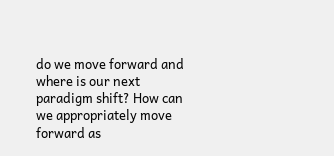do we move forward and where is our next paradigm shift? How can we appropriately move forward as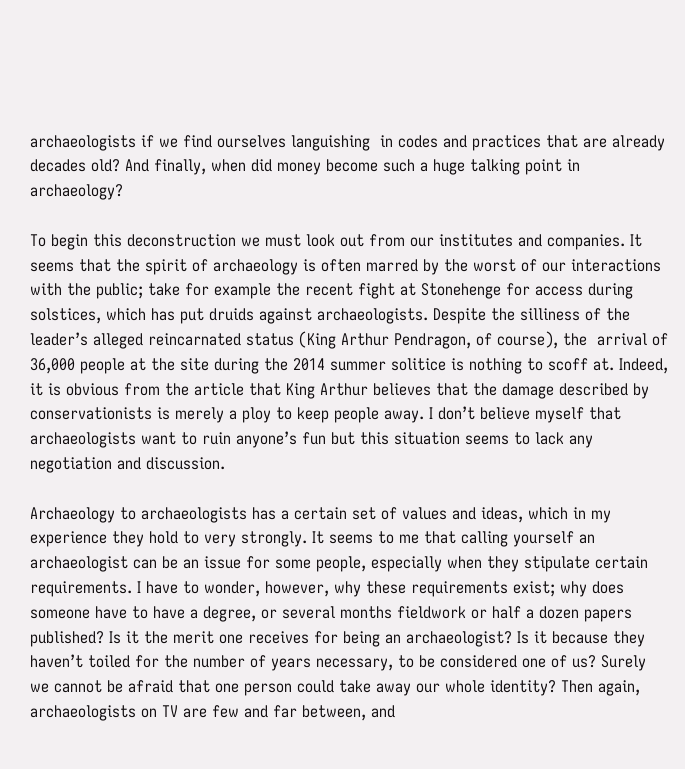archaeologists if we find ourselves languishing  in codes and practices that are already decades old? And finally, when did money become such a huge talking point in archaeology?

To begin this deconstruction we must look out from our institutes and companies. It seems that the spirit of archaeology is often marred by the worst of our interactions with the public; take for example the recent fight at Stonehenge for access during solstices, which has put druids against archaeologists. Despite the silliness of the leader’s alleged reincarnated status (King Arthur Pendragon, of course), the  arrival of 36,000 people at the site during the 2014 summer solitice is nothing to scoff at. Indeed, it is obvious from the article that King Arthur believes that the damage described by conservationists is merely a ploy to keep people away. I don’t believe myself that archaeologists want to ruin anyone’s fun but this situation seems to lack any negotiation and discussion.

Archaeology to archaeologists has a certain set of values and ideas, which in my experience they hold to very strongly. It seems to me that calling yourself an archaeologist can be an issue for some people, especially when they stipulate certain requirements. I have to wonder, however, why these requirements exist; why does someone have to have a degree, or several months fieldwork or half a dozen papers published? Is it the merit one receives for being an archaeologist? Is it because they haven’t toiled for the number of years necessary, to be considered one of us? Surely we cannot be afraid that one person could take away our whole identity? Then again, archaeologists on TV are few and far between, and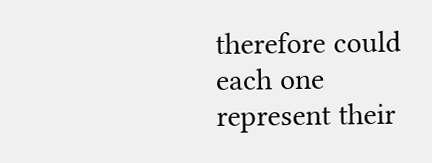therefore could each one represent their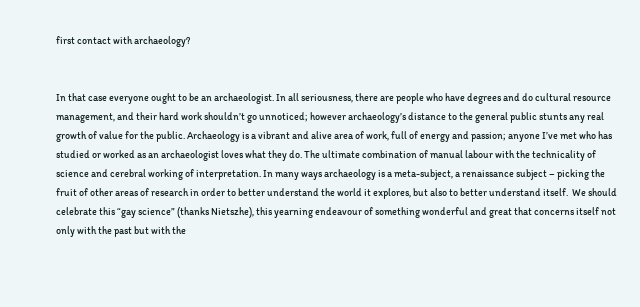first contact with archaeology?


In that case everyone ought to be an archaeologist. In all seriousness, there are people who have degrees and do cultural resource management, and their hard work shouldn’t go unnoticed; however archaeology’s distance to the general public stunts any real growth of value for the public. Archaeology is a vibrant and alive area of work, full of energy and passion; anyone I’ve met who has studied or worked as an archaeologist loves what they do. The ultimate combination of manual labour with the technicality of science and cerebral working of interpretation. In many ways archaeology is a meta-subject, a renaissance subject – picking the fruit of other areas of research in order to better understand the world it explores, but also to better understand itself.  We should celebrate this “gay science” (thanks Nietszhe), this yearning endeavour of something wonderful and great that concerns itself not only with the past but with the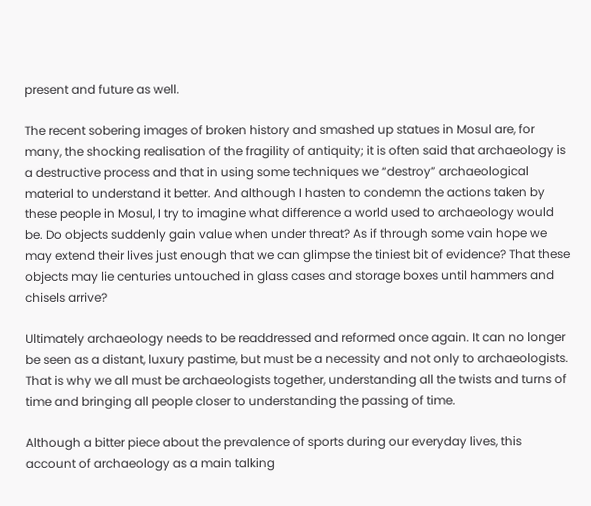present and future as well.

The recent sobering images of broken history and smashed up statues in Mosul are, for many, the shocking realisation of the fragility of antiquity; it is often said that archaeology is a destructive process and that in using some techniques we “destroy” archaeological material to understand it better. And although I hasten to condemn the actions taken by these people in Mosul, I try to imagine what difference a world used to archaeology would be. Do objects suddenly gain value when under threat? As if through some vain hope we may extend their lives just enough that we can glimpse the tiniest bit of evidence? That these objects may lie centuries untouched in glass cases and storage boxes until hammers and chisels arrive?

Ultimately archaeology needs to be readdressed and reformed once again. It can no longer be seen as a distant, luxury pastime, but must be a necessity and not only to archaeologists. That is why we all must be archaeologists together, understanding all the twists and turns of time and bringing all people closer to understanding the passing of time.

Although a bitter piece about the prevalence of sports during our everyday lives, this account of archaeology as a main talking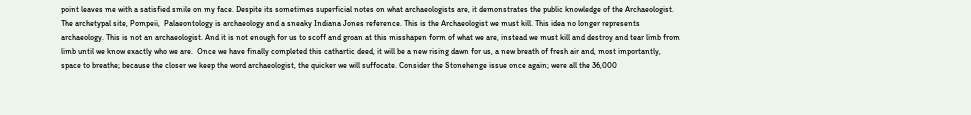point leaves me with a satisfied smile on my face. Despite its sometimes superficial notes on what archaeologists are, it demonstrates the public knowledge of the Archaeologist. The archetypal site, Pompeii,  Palaeontology is archaeology and a sneaky Indiana Jones reference. This is the Archaeologist we must kill. This idea no longer represents archaeology. This is not an archaeologist. And it is not enough for us to scoff and groan at this misshapen form of what we are, instead we must kill and destroy and tear limb from limb until we know exactly who we are.  Once we have finally completed this cathartic deed, it will be a new rising dawn for us, a new breath of fresh air and, most importantly, space to breathe; because the closer we keep the word archaeologist, the quicker we will suffocate. Consider the Stonehenge issue once again; were all the 36,000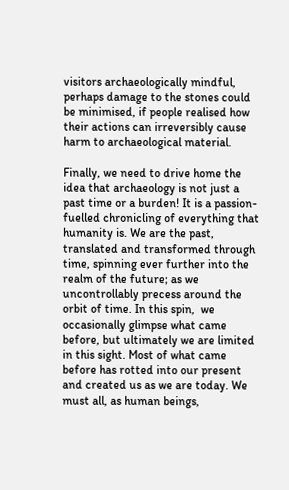visitors archaeologically mindful, perhaps damage to the stones could be minimised, if people realised how their actions can irreversibly cause harm to archaeological material.

Finally, we need to drive home the idea that archaeology is not just a past time or a burden! It is a passion-fuelled chronicling of everything that humanity is. We are the past, translated and transformed through time, spinning ever further into the realm of the future; as we uncontrollably precess around the orbit of time. In this spin,  we occasionally glimpse what came before, but ultimately we are limited in this sight. Most of what came before has rotted into our present and created us as we are today. We must all, as human beings,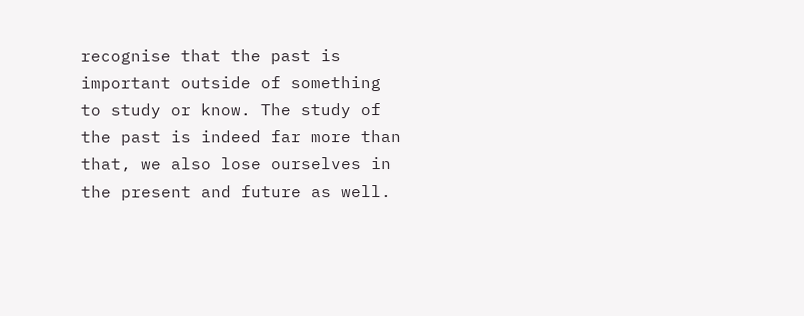recognise that the past is important outside of something to study or know. The study of the past is indeed far more than that, we also lose ourselves in the present and future as well.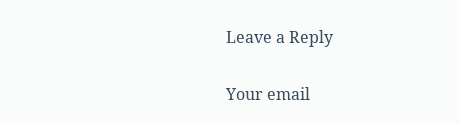Leave a Reply

Your email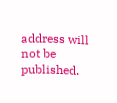address will not be published.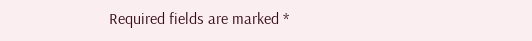Required fields are marked *